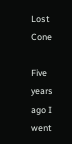Lost Cone

Five years ago I went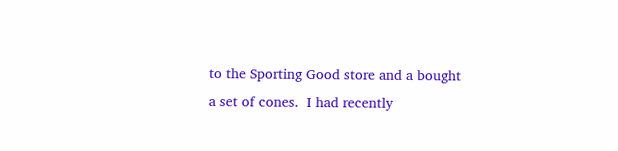to the Sporting Good store and a bought a set of cones.  I had recently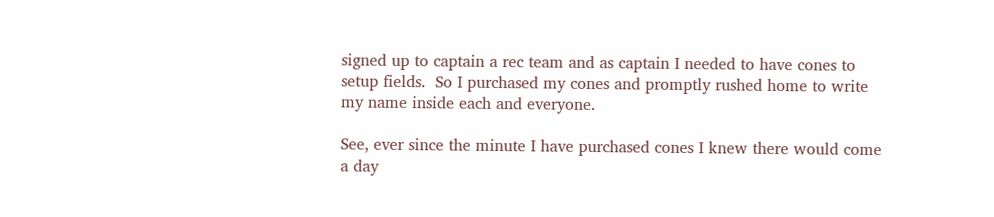signed up to captain a rec team and as captain I needed to have cones to setup fields.  So I purchased my cones and promptly rushed home to write my name inside each and everyone.

See, ever since the minute I have purchased cones I knew there would come a day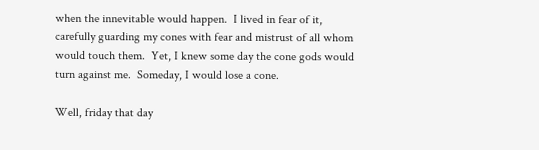when the innevitable would happen.  I lived in fear of it, carefully guarding my cones with fear and mistrust of all whom would touch them.  Yet, I knew some day the cone gods would turn against me.  Someday, I would lose a cone.

Well, friday that day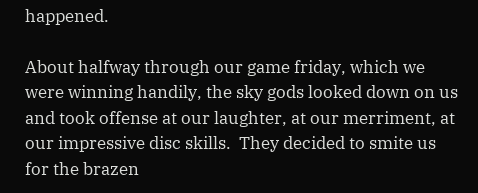happened.

About halfway through our game friday, which we were winning handily, the sky gods looked down on us and took offense at our laughter, at our merriment, at our impressive disc skills.  They decided to smite us for the brazen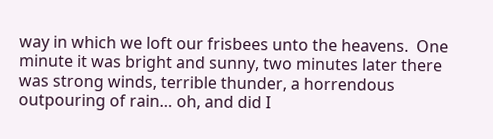way in which we loft our frisbees unto the heavens.  One minute it was bright and sunny, two minutes later there was strong winds, terrible thunder, a horrendous outpouring of rain… oh, and did I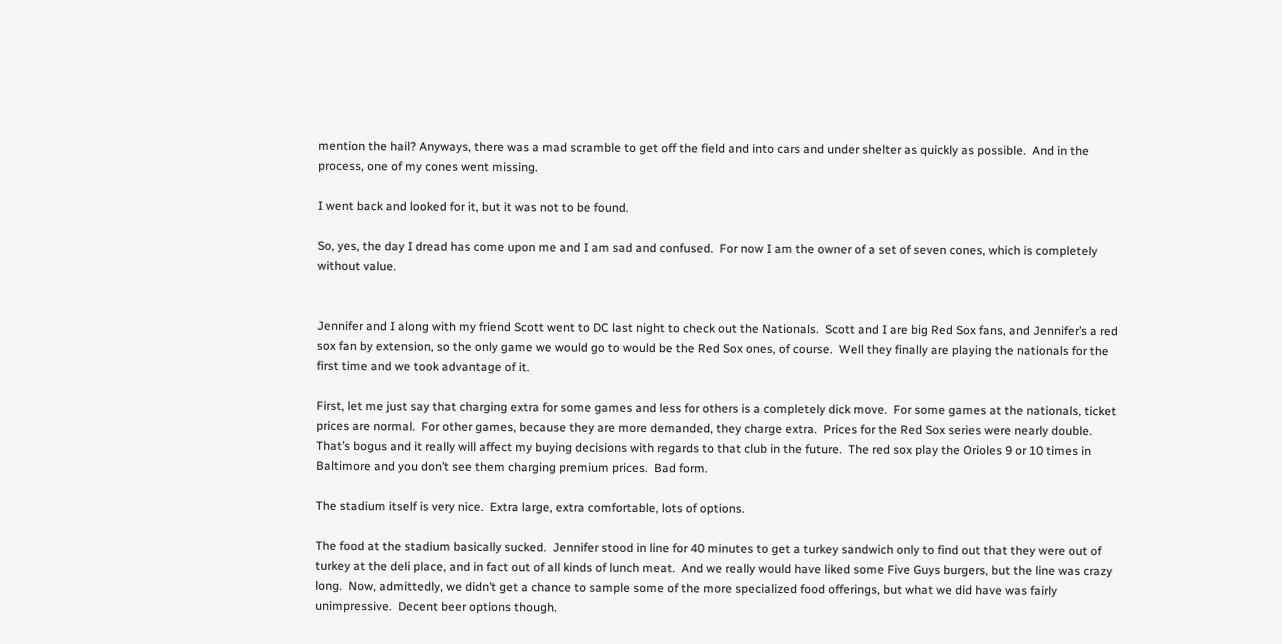mention the hail? Anyways, there was a mad scramble to get off the field and into cars and under shelter as quickly as possible.  And in the process, one of my cones went missing.

I went back and looked for it, but it was not to be found.

So, yes, the day I dread has come upon me and I am sad and confused.  For now I am the owner of a set of seven cones, which is completely without value.


Jennifer and I along with my friend Scott went to DC last night to check out the Nationals.  Scott and I are big Red Sox fans, and Jennifer’s a red sox fan by extension, so the only game we would go to would be the Red Sox ones, of course.  Well they finally are playing the nationals for the first time and we took advantage of it.

First, let me just say that charging extra for some games and less for others is a completely dick move.  For some games at the nationals, ticket prices are normal.  For other games, because they are more demanded, they charge extra.  Prices for the Red Sox series were nearly double.  That’s bogus and it really will affect my buying decisions with regards to that club in the future.  The red sox play the Orioles 9 or 10 times in Baltimore and you don’t see them charging premium prices.  Bad form.

The stadium itself is very nice.  Extra large, extra comfortable, lots of options.

The food at the stadium basically sucked.  Jennifer stood in line for 40 minutes to get a turkey sandwich only to find out that they were out of turkey at the deli place, and in fact out of all kinds of lunch meat.  And we really would have liked some Five Guys burgers, but the line was crazy long.  Now, admittedly, we didn’t get a chance to sample some of the more specialized food offerings, but what we did have was fairly unimpressive.  Decent beer options though.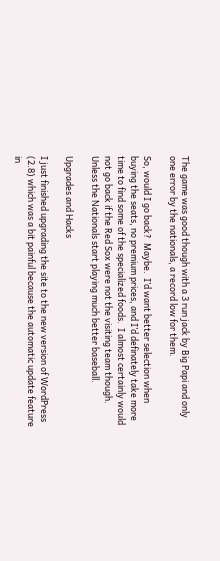The game was good though with a 3 run jack by Big Papi and only one error by the nationals, a record low for them.

So, would I go back?  Maybe.  I’d want better selection when buying the seats, no premium prices, and I’d definately take more time to find some of the specialized foods.  I almost certainly would not go back if the Red Sox were not the visiting team though.  Unless the Nationals start playing much better baseball.

Upgrades and Hacks

I just finished upgrading the site to the new version of WordPress (2.8) which was a bit painful because the automatic update feature in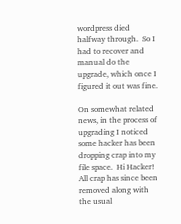wordpress died halfway through.  So I had to recover and manual do the upgrade, which once I figured it out was fine.

On somewhat related news, in the process of upgrading I noticed some hacker has been dropping crap into my file space.  Hi Hacker!  All crap has since been removed along with the usual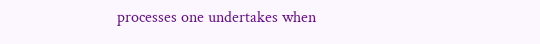processes one undertakes when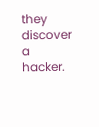they discover a hacker.